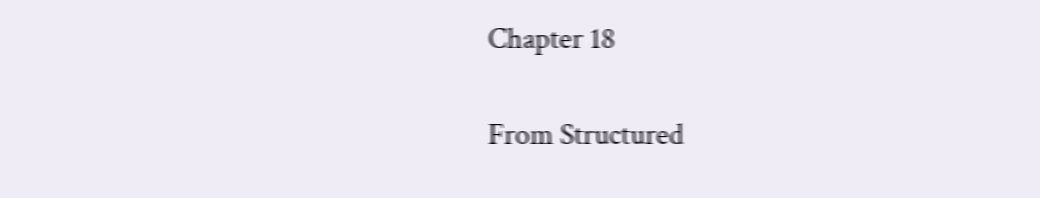Chapter 18

From Structured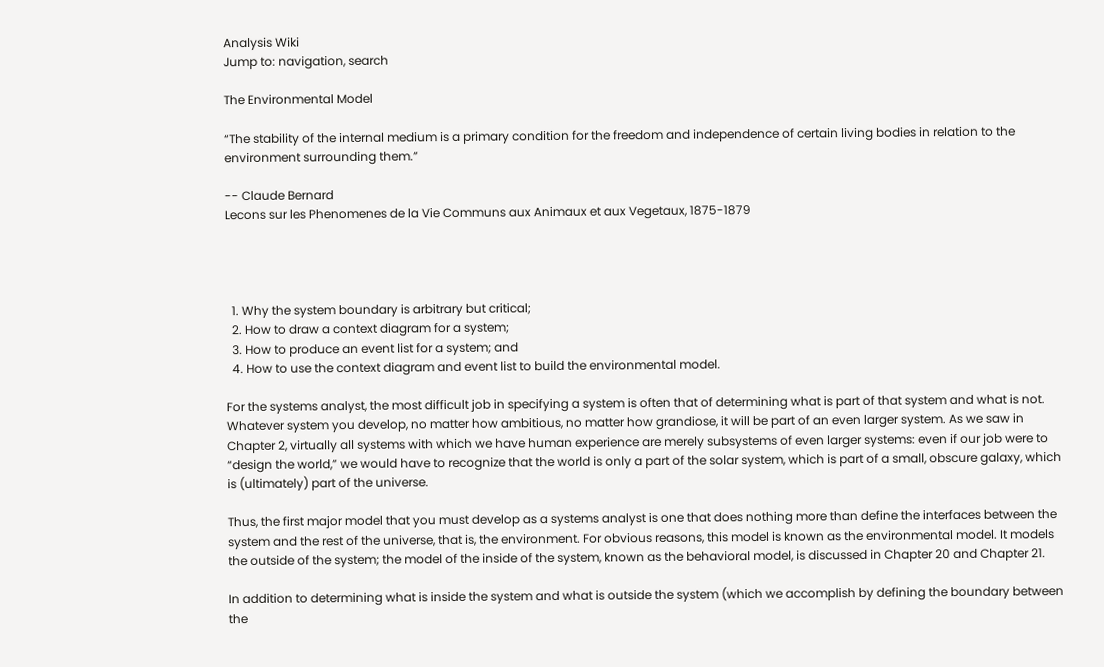Analysis Wiki
Jump to: navigation, search

The Environmental Model

“The stability of the internal medium is a primary condition for the freedom and independence of certain living bodies in relation to the environment surrounding them.”

-- Claude Bernard
Lecons sur les Phenomenes de la Vie Communs aux Animaux et aux Vegetaux, 1875-1879




  1. Why the system boundary is arbitrary but critical;
  2. How to draw a context diagram for a system;
  3. How to produce an event list for a system; and
  4. How to use the context diagram and event list to build the environmental model.

For the systems analyst, the most difficult job in specifying a system is often that of determining what is part of that system and what is not. Whatever system you develop, no matter how ambitious, no matter how grandiose, it will be part of an even larger system. As we saw in Chapter 2, virtually all systems with which we have human experience are merely subsystems of even larger systems: even if our job were to “design the world,” we would have to recognize that the world is only a part of the solar system, which is part of a small, obscure galaxy, which is (ultimately) part of the universe.

Thus, the first major model that you must develop as a systems analyst is one that does nothing more than define the interfaces between the system and the rest of the universe, that is, the environment. For obvious reasons, this model is known as the environmental model. It models the outside of the system; the model of the inside of the system, known as the behavioral model, is discussed in Chapter 20 and Chapter 21.

In addition to determining what is inside the system and what is outside the system (which we accomplish by defining the boundary between the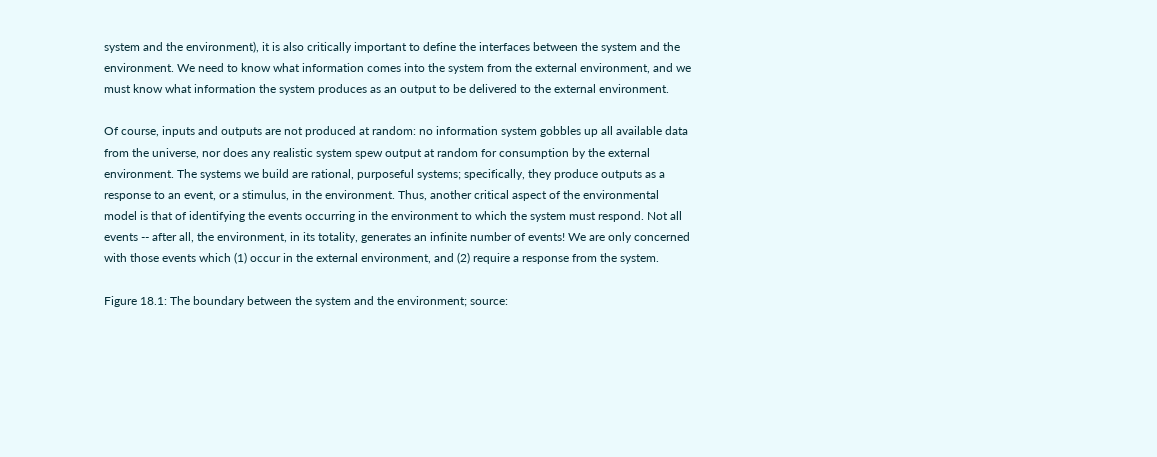system and the environment), it is also critically important to define the interfaces between the system and the environment. We need to know what information comes into the system from the external environment, and we must know what information the system produces as an output to be delivered to the external environment.

Of course, inputs and outputs are not produced at random: no information system gobbles up all available data from the universe, nor does any realistic system spew output at random for consumption by the external environment. The systems we build are rational, purposeful systems; specifically, they produce outputs as a response to an event, or a stimulus, in the environment. Thus, another critical aspect of the environmental model is that of identifying the events occurring in the environment to which the system must respond. Not all events -- after all, the environment, in its totality, generates an infinite number of events! We are only concerned with those events which (1) occur in the external environment, and (2) require a response from the system.

Figure 18.1: The boundary between the system and the environment; source: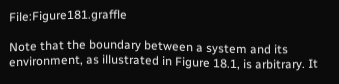File:Figure181.graffle

Note that the boundary between a system and its environment, as illustrated in Figure 18.1, is arbitrary. It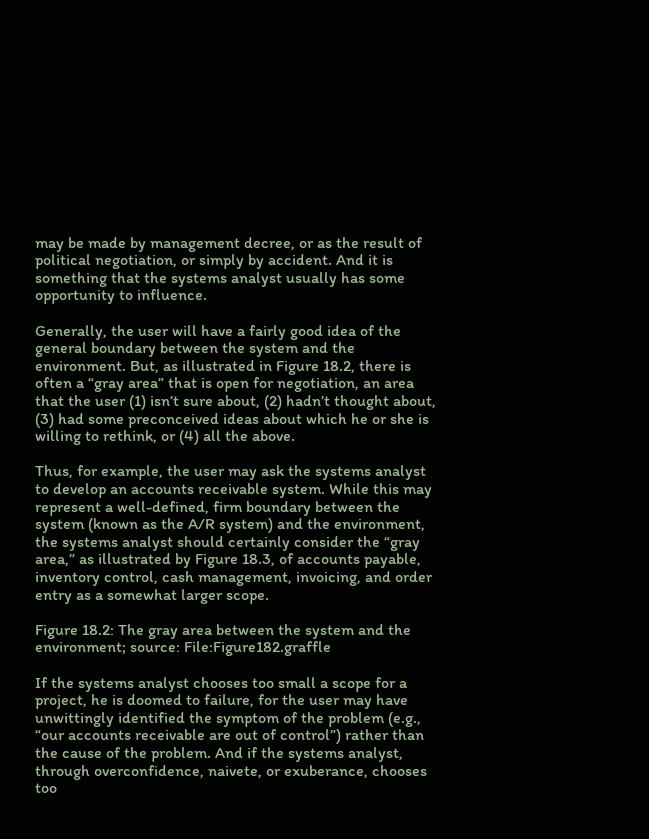may be made by management decree, or as the result of political negotiation, or simply by accident. And it is something that the systems analyst usually has some opportunity to influence.

Generally, the user will have a fairly good idea of the general boundary between the system and the environment. But, as illustrated in Figure 18.2, there is often a “gray area” that is open for negotiation, an area that the user (1) isn’t sure about, (2) hadn’t thought about, (3) had some preconceived ideas about which he or she is willing to rethink, or (4) all the above.

Thus, for example, the user may ask the systems analyst to develop an accounts receivable system. While this may represent a well-defined, firm boundary between the system (known as the A/R system) and the environment, the systems analyst should certainly consider the “gray area,” as illustrated by Figure 18.3, of accounts payable, inventory control, cash management, invoicing, and order entry as a somewhat larger scope.

Figure 18.2: The gray area between the system and the environment; source: File:Figure182.graffle

If the systems analyst chooses too small a scope for a project, he is doomed to failure, for the user may have unwittingly identified the symptom of the problem (e.g., “our accounts receivable are out of control”) rather than the cause of the problem. And if the systems analyst, through overconfidence, naivete, or exuberance, chooses too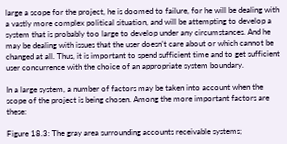large a scope for the project, he is doomed to failure, for he will be dealing with a vastly more complex political situation, and will be attempting to develop a system that is probably too large to develop under any circumstances. And he may be dealing with issues that the user doesn’t care about or which cannot be changed at all. Thus, it is important to spend sufficient time and to get sufficient user concurrence with the choice of an appropriate system boundary.

In a large system, a number of factors may be taken into account when the scope of the project is being chosen. Among the more important factors are these:

Figure 18.3: The gray area surrounding accounts receivable systems;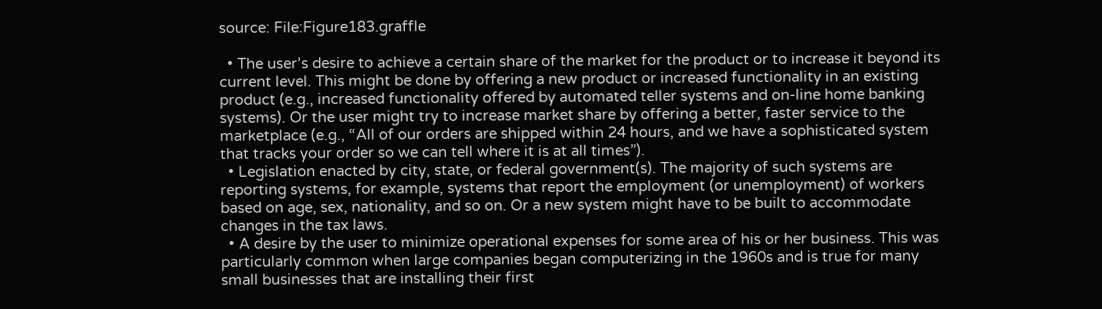source: File:Figure183.graffle

  • The user’s desire to achieve a certain share of the market for the product or to increase it beyond its current level. This might be done by offering a new product or increased functionality in an existing product (e.g., increased functionality offered by automated teller systems and on-line home banking systems). Or the user might try to increase market share by offering a better, faster service to the marketplace (e.g., “All of our orders are shipped within 24 hours, and we have a sophisticated system that tracks your order so we can tell where it is at all times”).
  • Legislation enacted by city, state, or federal government(s). The majority of such systems are reporting systems, for example, systems that report the employment (or unemployment) of workers based on age, sex, nationality, and so on. Or a new system might have to be built to accommodate changes in the tax laws.
  • A desire by the user to minimize operational expenses for some area of his or her business. This was particularly common when large companies began computerizing in the 1960s and is true for many small businesses that are installing their first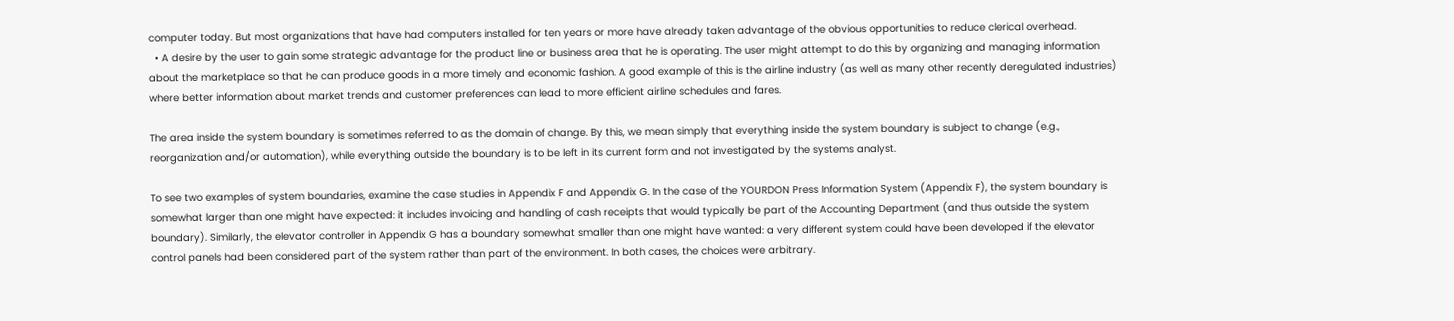computer today. But most organizations that have had computers installed for ten years or more have already taken advantage of the obvious opportunities to reduce clerical overhead.
  • A desire by the user to gain some strategic advantage for the product line or business area that he is operating. The user might attempt to do this by organizing and managing information about the marketplace so that he can produce goods in a more timely and economic fashion. A good example of this is the airline industry (as well as many other recently deregulated industries) where better information about market trends and customer preferences can lead to more efficient airline schedules and fares.

The area inside the system boundary is sometimes referred to as the domain of change. By this, we mean simply that everything inside the system boundary is subject to change (e.g., reorganization and/or automation), while everything outside the boundary is to be left in its current form and not investigated by the systems analyst.

To see two examples of system boundaries, examine the case studies in Appendix F and Appendix G. In the case of the YOURDON Press Information System (Appendix F), the system boundary is somewhat larger than one might have expected: it includes invoicing and handling of cash receipts that would typically be part of the Accounting Department (and thus outside the system boundary). Similarly, the elevator controller in Appendix G has a boundary somewhat smaller than one might have wanted: a very different system could have been developed if the elevator control panels had been considered part of the system rather than part of the environment. In both cases, the choices were arbitrary.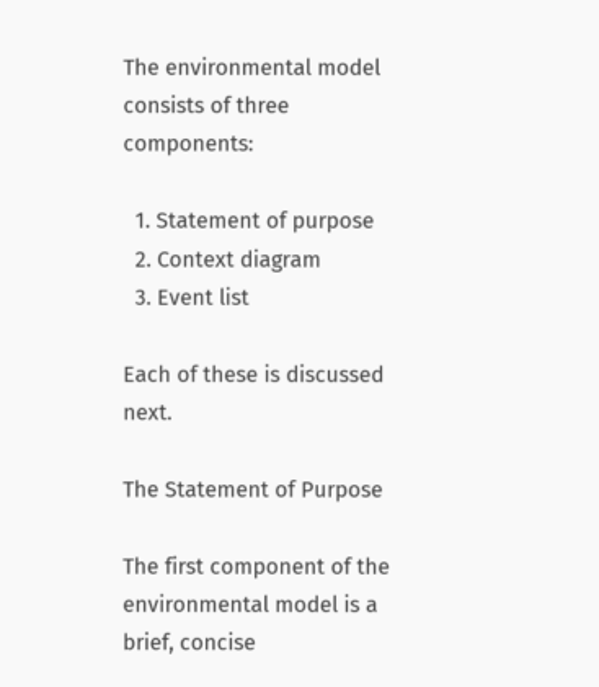The environmental model consists of three components:

  1. Statement of purpose
  2. Context diagram
  3. Event list

Each of these is discussed next.

The Statement of Purpose

The first component of the environmental model is a brief, concise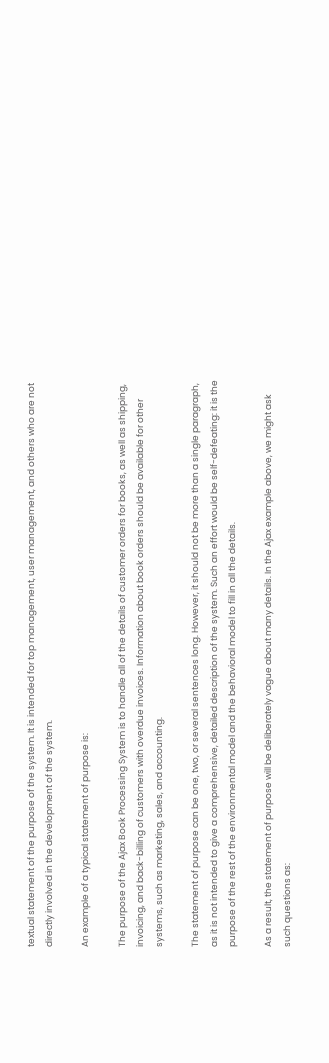textual statement of the purpose of the system. It is intended for top management, user management, and others who are not directly involved in the development of the system.

An example of a typical statement of purpose is:

The purpose of the Ajax Book Processing System is to handle all of the details of customer orders for books, as well as shipping, invoicing, and back-billing of customers with overdue invoices. Information about book orders should be available for other systems, such as marketing, sales, and accounting.

The statement of purpose can be one, two, or several sentences long. However, it should not be more than a single paragraph, as it is not intended to give a comprehensive, detailed description of the system. Such an effort would be self-defeating: it is the purpose of the rest of the environmental model and the behavioral model to fill in all the details.

As a result, the statement of purpose will be deliberately vague about many details. In the Ajax example above, we might ask such questions as: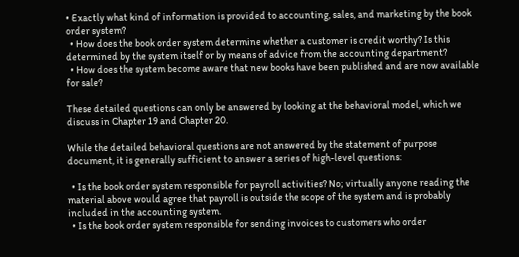• Exactly what kind of information is provided to accounting, sales, and marketing by the book order system?
  • How does the book order system determine whether a customer is credit worthy? Is this determined by the system itself or by means of advice from the accounting department?
  • How does the system become aware that new books have been published and are now available for sale?

These detailed questions can only be answered by looking at the behavioral model, which we discuss in Chapter 19 and Chapter 20.

While the detailed behavioral questions are not answered by the statement of purpose document, it is generally sufficient to answer a series of high-level questions:

  • Is the book order system responsible for payroll activities? No; virtually anyone reading the material above would agree that payroll is outside the scope of the system and is probably included in the accounting system.
  • Is the book order system responsible for sending invoices to customers who order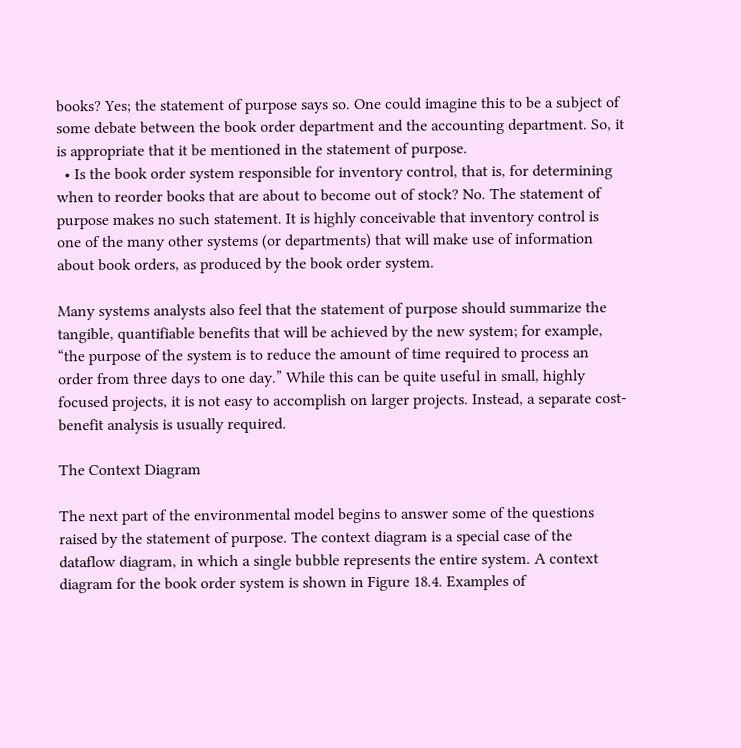books? Yes; the statement of purpose says so. One could imagine this to be a subject of some debate between the book order department and the accounting department. So, it is appropriate that it be mentioned in the statement of purpose.
  • Is the book order system responsible for inventory control, that is, for determining when to reorder books that are about to become out of stock? No. The statement of purpose makes no such statement. It is highly conceivable that inventory control is one of the many other systems (or departments) that will make use of information about book orders, as produced by the book order system.

Many systems analysts also feel that the statement of purpose should summarize the tangible, quantifiable benefits that will be achieved by the new system; for example, “the purpose of the system is to reduce the amount of time required to process an order from three days to one day.” While this can be quite useful in small, highly focused projects, it is not easy to accomplish on larger projects. Instead, a separate cost-benefit analysis is usually required.

The Context Diagram

The next part of the environmental model begins to answer some of the questions raised by the statement of purpose. The context diagram is a special case of the dataflow diagram, in which a single bubble represents the entire system. A context diagram for the book order system is shown in Figure 18.4. Examples of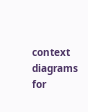context diagrams for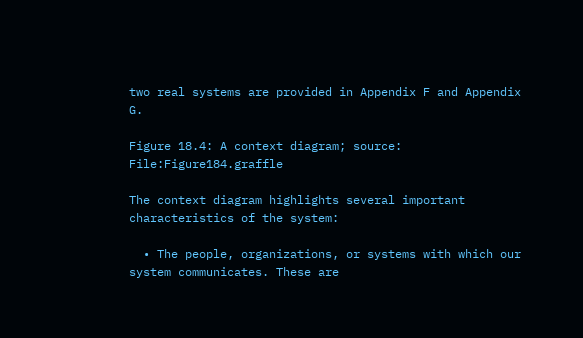two real systems are provided in Appendix F and Appendix G.

Figure 18.4: A context diagram; source: File:Figure184.graffle

The context diagram highlights several important characteristics of the system:

  • The people, organizations, or systems with which our system communicates. These are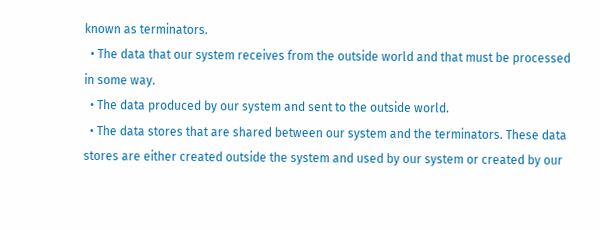known as terminators.
  • The data that our system receives from the outside world and that must be processed in some way.
  • The data produced by our system and sent to the outside world.
  • The data stores that are shared between our system and the terminators. These data stores are either created outside the system and used by our system or created by our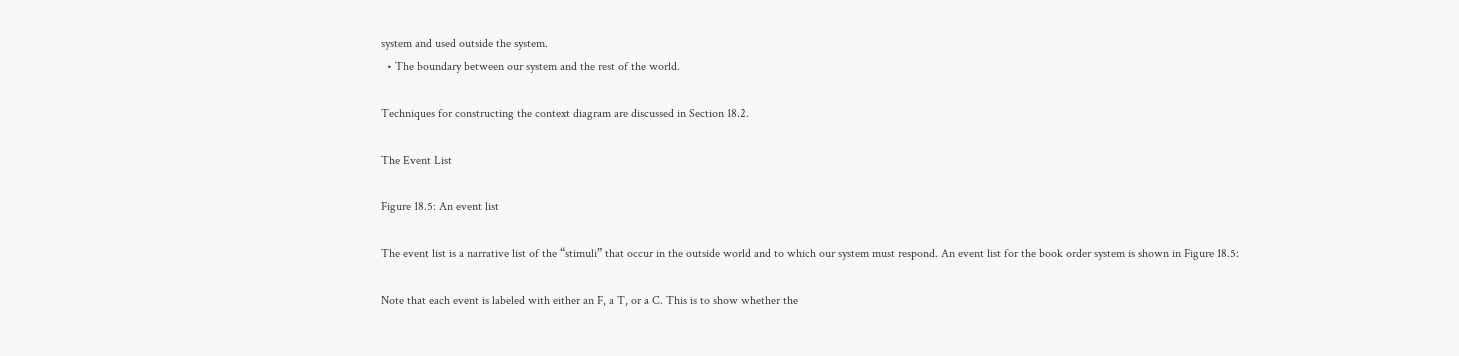system and used outside the system.
  • The boundary between our system and the rest of the world.

Techniques for constructing the context diagram are discussed in Section 18.2.

The Event List

Figure 18.5: An event list

The event list is a narrative list of the “stimuli” that occur in the outside world and to which our system must respond. An event list for the book order system is shown in Figure 18.5:

Note that each event is labeled with either an F, a T, or a C. This is to show whether the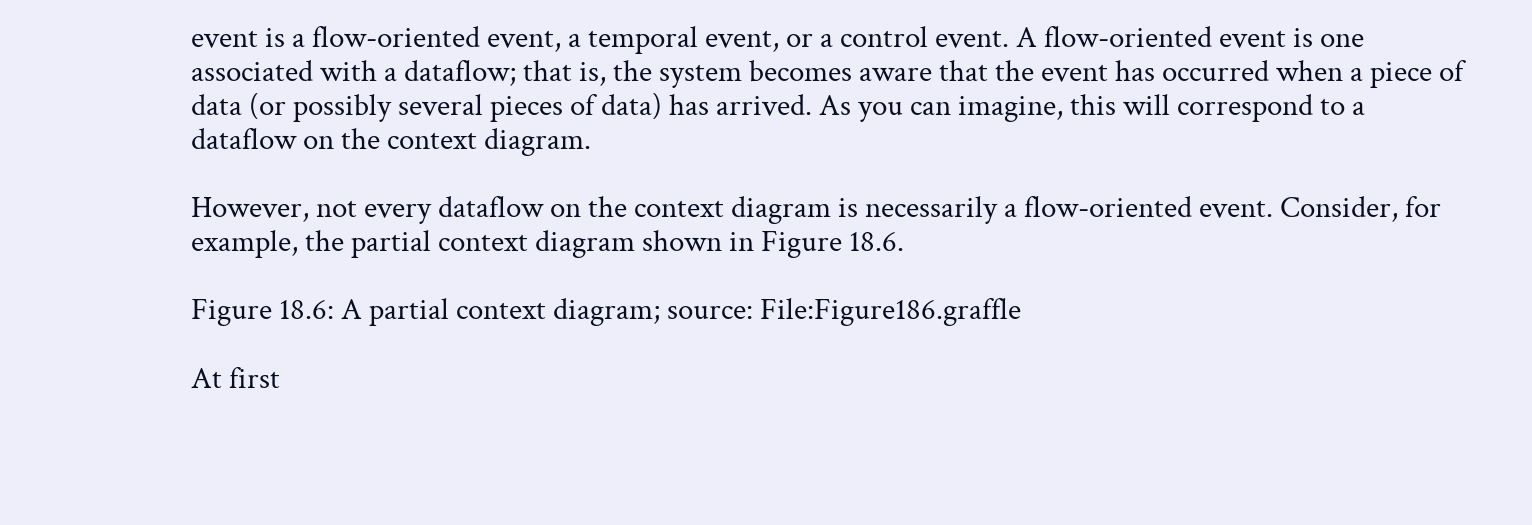event is a flow-oriented event, a temporal event, or a control event. A flow-oriented event is one associated with a dataflow; that is, the system becomes aware that the event has occurred when a piece of data (or possibly several pieces of data) has arrived. As you can imagine, this will correspond to a dataflow on the context diagram.

However, not every dataflow on the context diagram is necessarily a flow-oriented event. Consider, for example, the partial context diagram shown in Figure 18.6.

Figure 18.6: A partial context diagram; source: File:Figure186.graffle

At first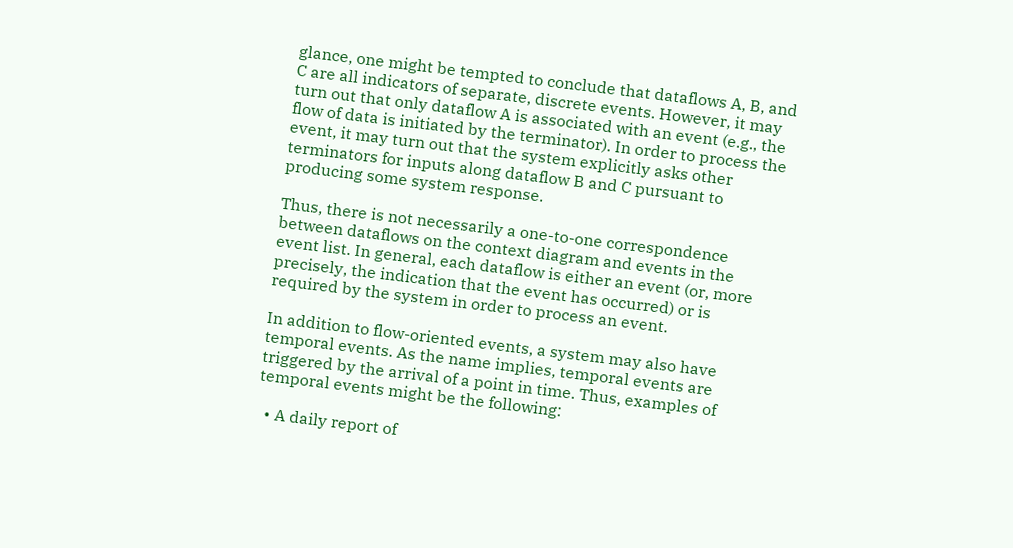glance, one might be tempted to conclude that dataflows A, B, and C are all indicators of separate, discrete events. However, it may turn out that only dataflow A is associated with an event (e.g., the flow of data is initiated by the terminator). In order to process the event, it may turn out that the system explicitly asks other terminators for inputs along dataflow B and C pursuant to producing some system response.

Thus, there is not necessarily a one-to-one correspondence between dataflows on the context diagram and events in the event list. In general, each dataflow is either an event (or, more precisely, the indication that the event has occurred) or is required by the system in order to process an event.

In addition to flow-oriented events, a system may also have temporal events. As the name implies, temporal events are triggered by the arrival of a point in time. Thus, examples of temporal events might be the following:

  • A daily report of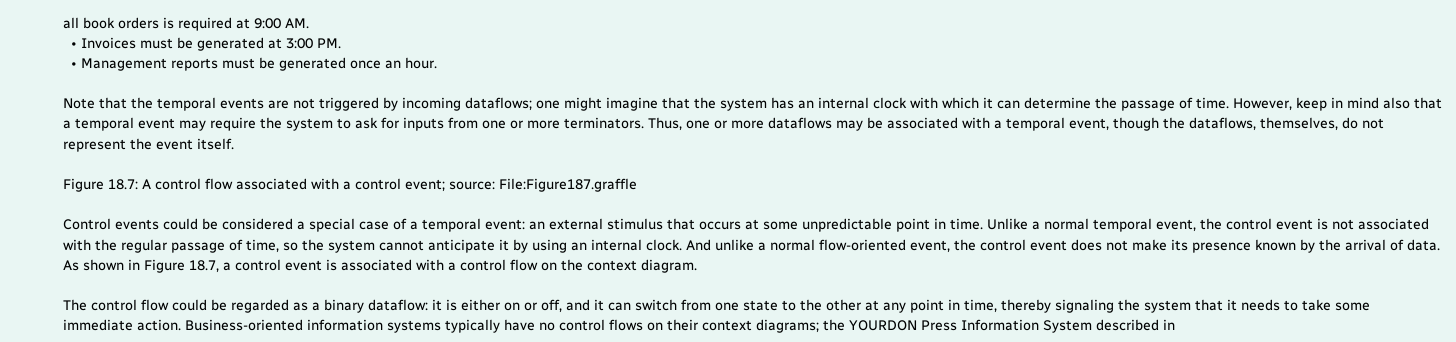all book orders is required at 9:00 AM.
  • Invoices must be generated at 3:00 PM.
  • Management reports must be generated once an hour.

Note that the temporal events are not triggered by incoming dataflows; one might imagine that the system has an internal clock with which it can determine the passage of time. However, keep in mind also that a temporal event may require the system to ask for inputs from one or more terminators. Thus, one or more dataflows may be associated with a temporal event, though the dataflows, themselves, do not represent the event itself.

Figure 18.7: A control flow associated with a control event; source: File:Figure187.graffle

Control events could be considered a special case of a temporal event: an external stimulus that occurs at some unpredictable point in time. Unlike a normal temporal event, the control event is not associated with the regular passage of time, so the system cannot anticipate it by using an internal clock. And unlike a normal flow-oriented event, the control event does not make its presence known by the arrival of data. As shown in Figure 18.7, a control event is associated with a control flow on the context diagram.

The control flow could be regarded as a binary dataflow: it is either on or off, and it can switch from one state to the other at any point in time, thereby signaling the system that it needs to take some immediate action. Business-oriented information systems typically have no control flows on their context diagrams; the YOURDON Press Information System described in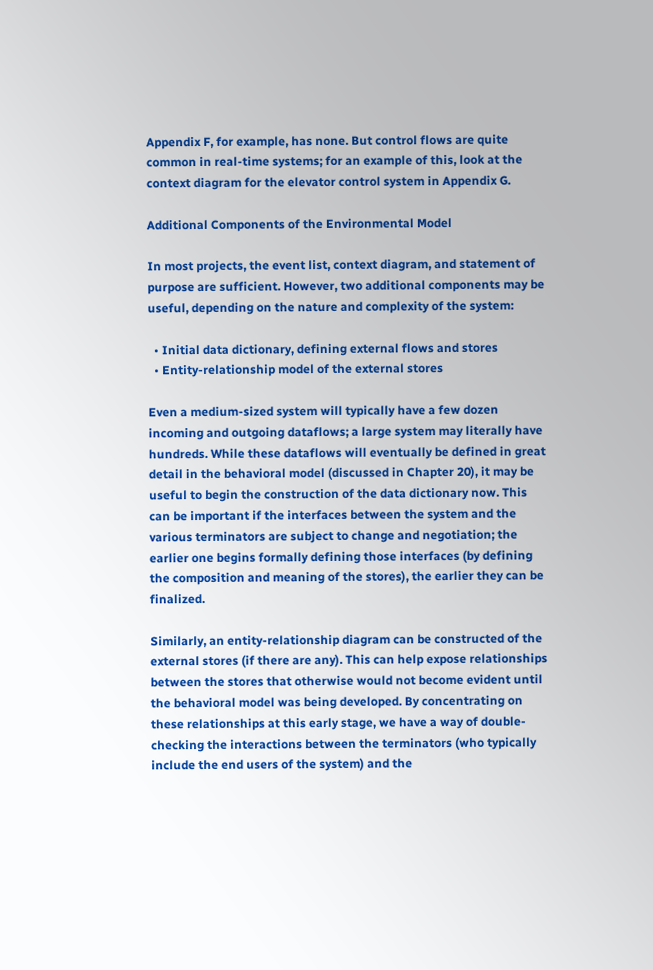Appendix F, for example, has none. But control flows are quite common in real-time systems; for an example of this, look at the context diagram for the elevator control system in Appendix G.

Additional Components of the Environmental Model

In most projects, the event list, context diagram, and statement of purpose are sufficient. However, two additional components may be useful, depending on the nature and complexity of the system:

  • Initial data dictionary, defining external flows and stores
  • Entity-relationship model of the external stores

Even a medium-sized system will typically have a few dozen incoming and outgoing dataflows; a large system may literally have hundreds. While these dataflows will eventually be defined in great detail in the behavioral model (discussed in Chapter 20), it may be useful to begin the construction of the data dictionary now. This can be important if the interfaces between the system and the various terminators are subject to change and negotiation; the earlier one begins formally defining those interfaces (by defining the composition and meaning of the stores), the earlier they can be finalized.

Similarly, an entity-relationship diagram can be constructed of the external stores (if there are any). This can help expose relationships between the stores that otherwise would not become evident until the behavioral model was being developed. By concentrating on these relationships at this early stage, we have a way of double-checking the interactions between the terminators (who typically include the end users of the system) and the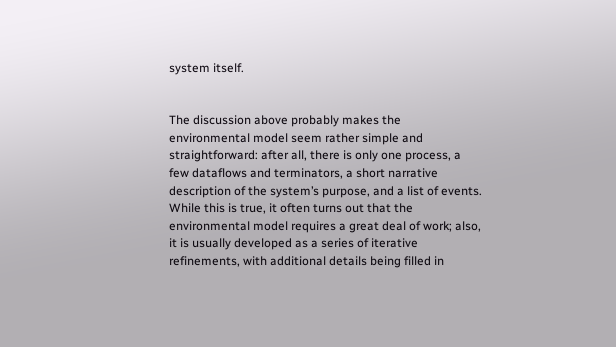system itself.


The discussion above probably makes the environmental model seem rather simple and straightforward: after all, there is only one process, a few dataflows and terminators, a short narrative description of the system’s purpose, and a list of events. While this is true, it often turns out that the environmental model requires a great deal of work; also, it is usually developed as a series of iterative refinements, with additional details being filled in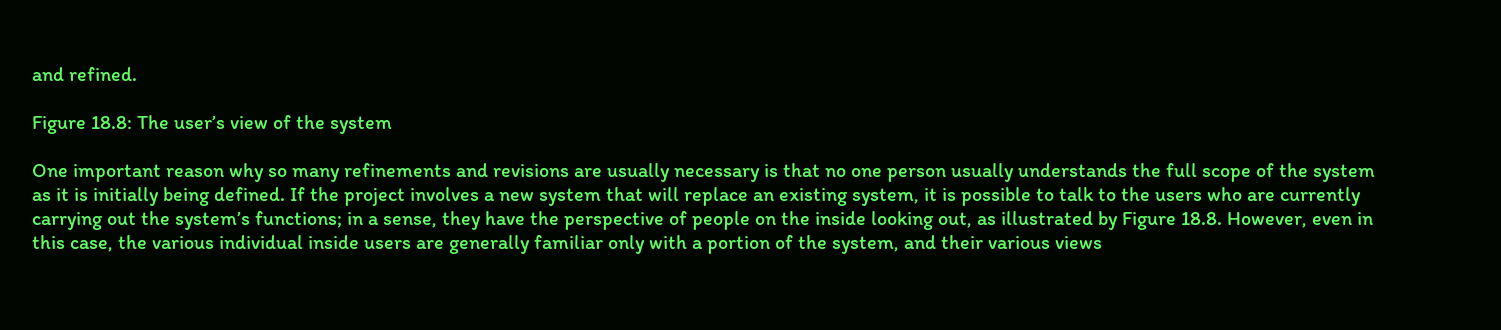and refined.

Figure 18.8: The user’s view of the system

One important reason why so many refinements and revisions are usually necessary is that no one person usually understands the full scope of the system as it is initially being defined. If the project involves a new system that will replace an existing system, it is possible to talk to the users who are currently carrying out the system’s functions; in a sense, they have the perspective of people on the inside looking out, as illustrated by Figure 18.8. However, even in this case, the various individual inside users are generally familiar only with a portion of the system, and their various views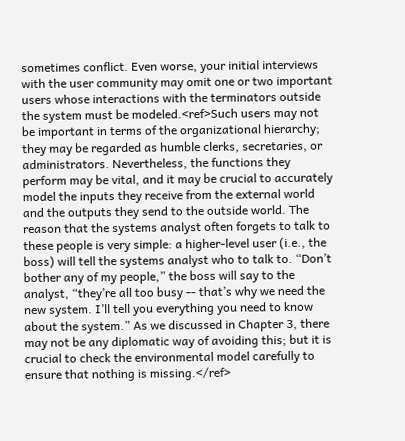sometimes conflict. Even worse, your initial interviews with the user community may omit one or two important users whose interactions with the terminators outside the system must be modeled.<ref>Such users may not be important in terms of the organizational hierarchy; they may be regarded as humble clerks, secretaries, or administrators. Nevertheless, the functions they perform may be vital, and it may be crucial to accurately model the inputs they receive from the external world and the outputs they send to the outside world. The reason that the systems analyst often forgets to talk to these people is very simple: a higher-level user (i.e., the boss) will tell the systems analyst who to talk to. “Don’t bother any of my people,” the boss will say to the analyst, “they’re all too busy -- that’s why we need the new system. I’ll tell you everything you need to know about the system.” As we discussed in Chapter 3, there may not be any diplomatic way of avoiding this; but it is crucial to check the environmental model carefully to ensure that nothing is missing.</ref>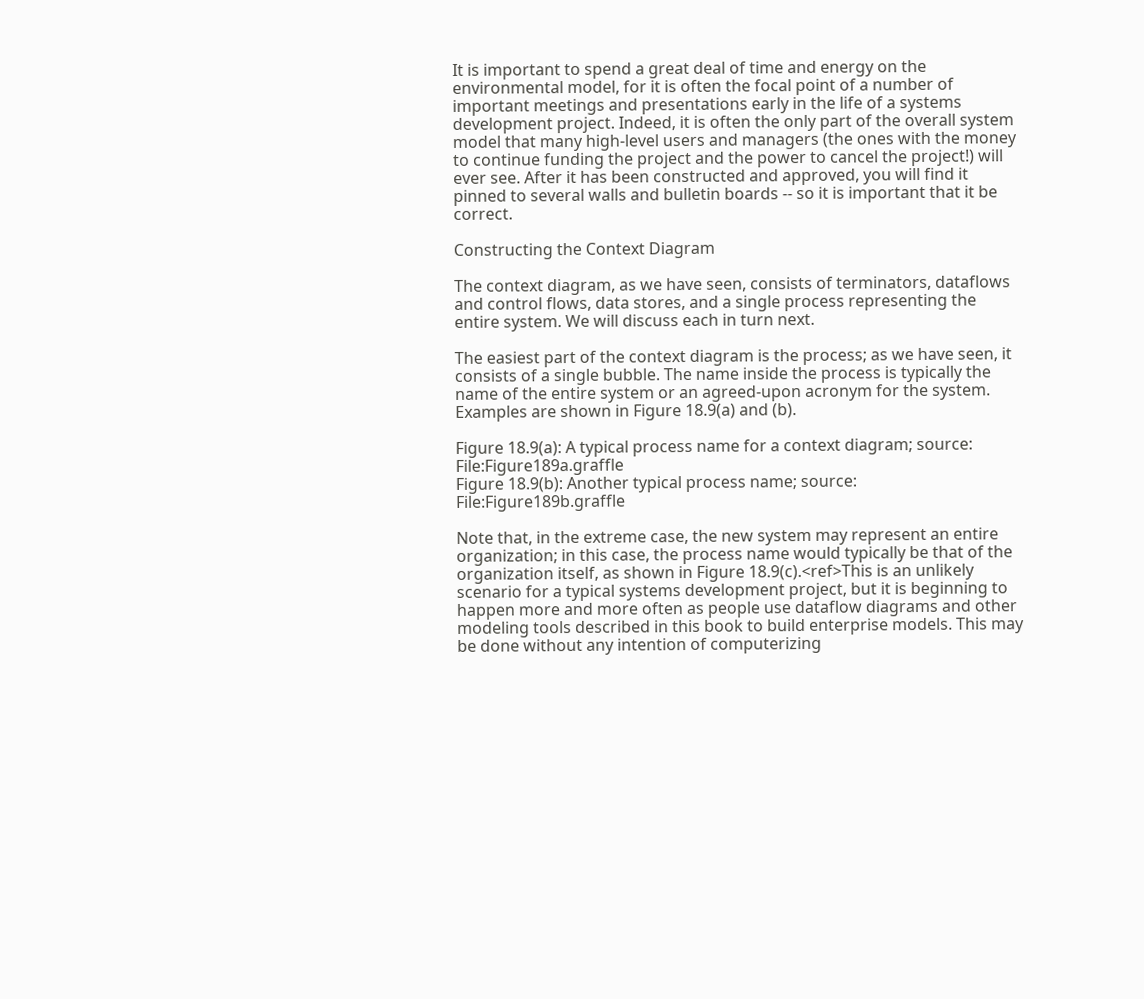It is important to spend a great deal of time and energy on the environmental model, for it is often the focal point of a number of important meetings and presentations early in the life of a systems development project. Indeed, it is often the only part of the overall system model that many high-level users and managers (the ones with the money to continue funding the project and the power to cancel the project!) will ever see. After it has been constructed and approved, you will find it pinned to several walls and bulletin boards -- so it is important that it be correct.

Constructing the Context Diagram

The context diagram, as we have seen, consists of terminators, dataflows and control flows, data stores, and a single process representing the entire system. We will discuss each in turn next.

The easiest part of the context diagram is the process; as we have seen, it consists of a single bubble. The name inside the process is typically the name of the entire system or an agreed-upon acronym for the system. Examples are shown in Figure 18.9(a) and (b).

Figure 18.9(a): A typical process name for a context diagram; source: File:Figure189a.graffle
Figure 18.9(b): Another typical process name; source: File:Figure189b.graffle

Note that, in the extreme case, the new system may represent an entire organization; in this case, the process name would typically be that of the organization itself, as shown in Figure 18.9(c).<ref>This is an unlikely scenario for a typical systems development project, but it is beginning to happen more and more often as people use dataflow diagrams and other modeling tools described in this book to build enterprise models. This may be done without any intention of computerizing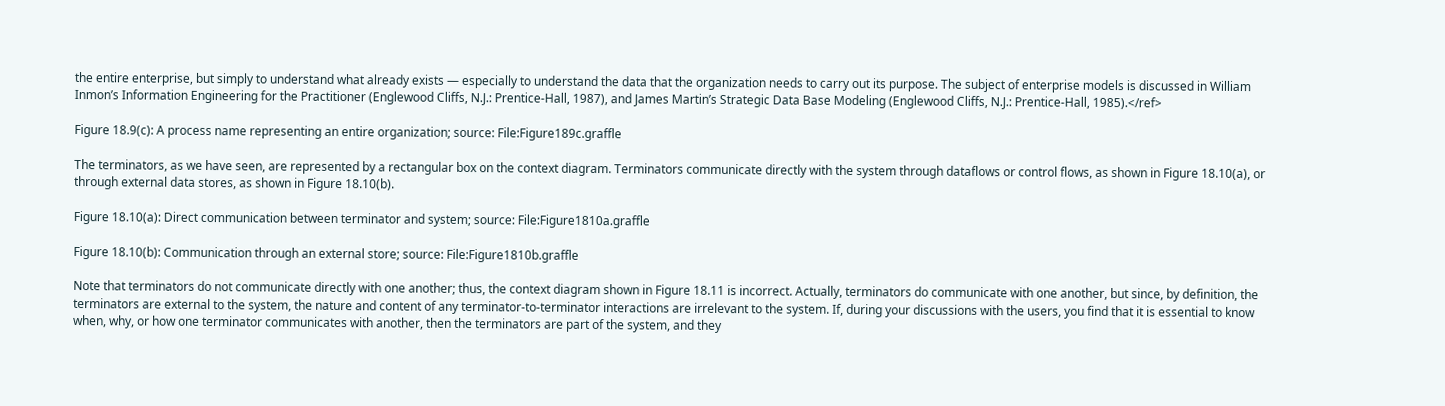the entire enterprise, but simply to understand what already exists — especially to understand the data that the organization needs to carry out its purpose. The subject of enterprise models is discussed in William Inmon’s Information Engineering for the Practitioner (Englewood Cliffs, N.J.: Prentice-Hall, 1987), and James Martin’s Strategic Data Base Modeling (Englewood Cliffs, N.J.: Prentice-Hall, 1985).</ref>

Figure 18.9(c): A process name representing an entire organization; source: File:Figure189c.graffle

The terminators, as we have seen, are represented by a rectangular box on the context diagram. Terminators communicate directly with the system through dataflows or control flows, as shown in Figure 18.10(a), or through external data stores, as shown in Figure 18.10(b).

Figure 18.10(a): Direct communication between terminator and system; source: File:Figure1810a.graffle

Figure 18.10(b): Communication through an external store; source: File:Figure1810b.graffle

Note that terminators do not communicate directly with one another; thus, the context diagram shown in Figure 18.11 is incorrect. Actually, terminators do communicate with one another, but since, by definition, the terminators are external to the system, the nature and content of any terminator-to-terminator interactions are irrelevant to the system. If, during your discussions with the users, you find that it is essential to know when, why, or how one terminator communicates with another, then the terminators are part of the system, and they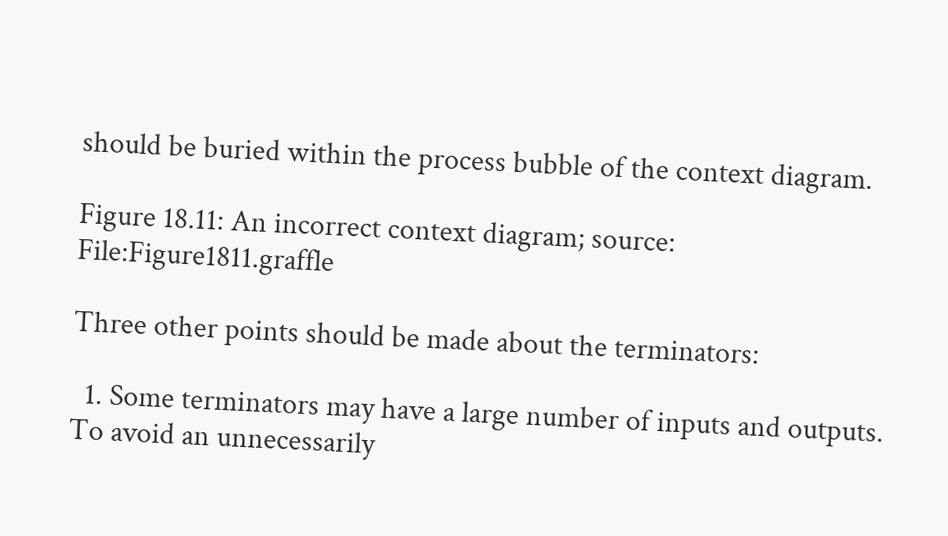should be buried within the process bubble of the context diagram.

Figure 18.11: An incorrect context diagram; source: File:Figure1811.graffle

Three other points should be made about the terminators:

  1. Some terminators may have a large number of inputs and outputs. To avoid an unnecessarily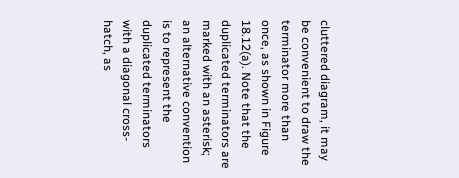cluttered diagram, it may be convenient to draw the terminator more than once, as shown in Figure 18.12(a). Note that the duplicated terminators are marked with an asterisk; an alternative convention is to represent the duplicated terminators with a diagonal cross-hatch, as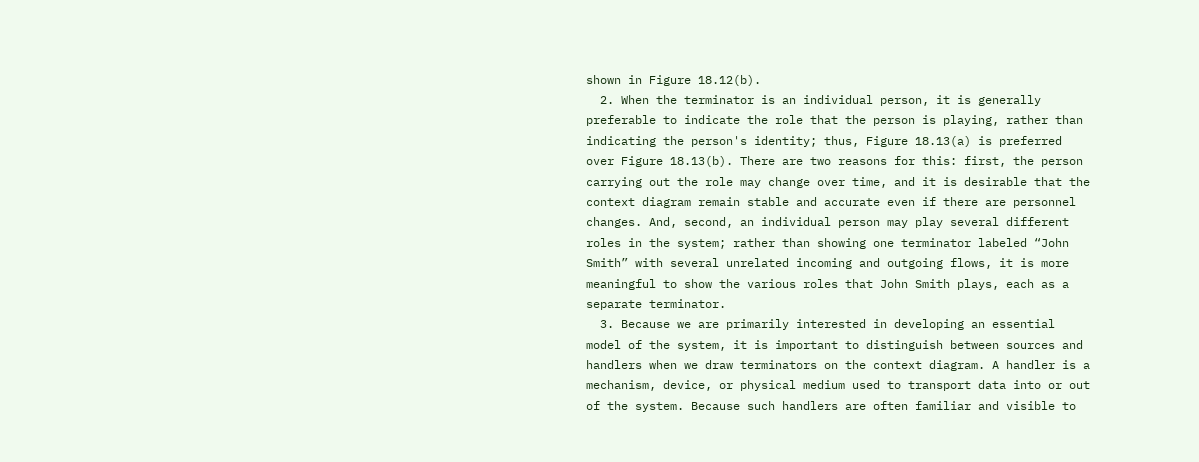shown in Figure 18.12(b).
  2. When the terminator is an individual person, it is generally preferable to indicate the role that the person is playing, rather than indicating the person's identity; thus, Figure 18.13(a) is preferred over Figure 18.13(b). There are two reasons for this: first, the person carrying out the role may change over time, and it is desirable that the context diagram remain stable and accurate even if there are personnel changes. And, second, an individual person may play several different roles in the system; rather than showing one terminator labeled “John Smith” with several unrelated incoming and outgoing flows, it is more meaningful to show the various roles that John Smith plays, each as a separate terminator.
  3. Because we are primarily interested in developing an essential model of the system, it is important to distinguish between sources and handlers when we draw terminators on the context diagram. A handler is a mechanism, device, or physical medium used to transport data into or out of the system. Because such handlers are often familiar and visible to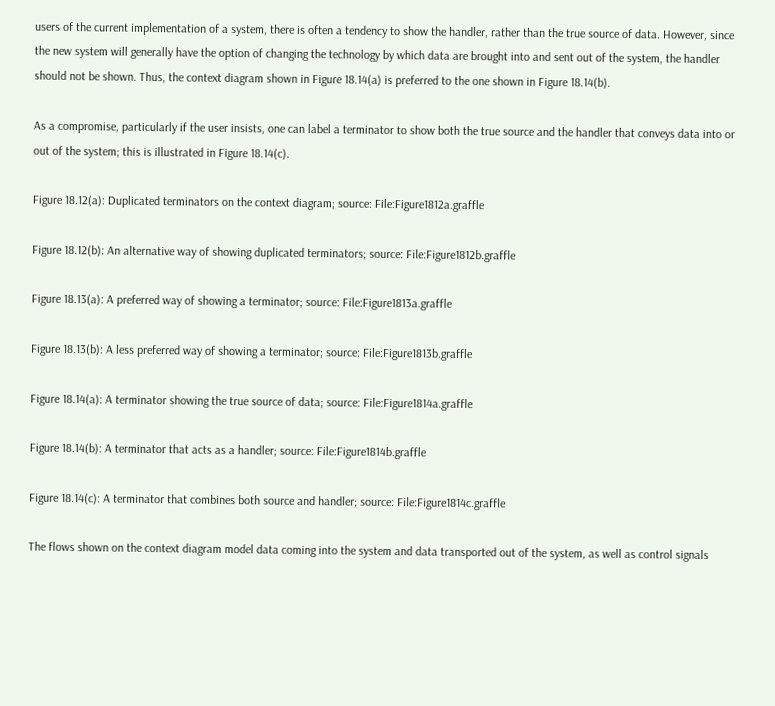users of the current implementation of a system, there is often a tendency to show the handler, rather than the true source of data. However, since the new system will generally have the option of changing the technology by which data are brought into and sent out of the system, the handler should not be shown. Thus, the context diagram shown in Figure 18.14(a) is preferred to the one shown in Figure 18.14(b).

As a compromise, particularly if the user insists, one can label a terminator to show both the true source and the handler that conveys data into or out of the system; this is illustrated in Figure 18.14(c).

Figure 18.12(a): Duplicated terminators on the context diagram; source: File:Figure1812a.graffle

Figure 18.12(b): An alternative way of showing duplicated terminators; source: File:Figure1812b.graffle

Figure 18.13(a): A preferred way of showing a terminator; source: File:Figure1813a.graffle

Figure 18.13(b): A less preferred way of showing a terminator; source: File:Figure1813b.graffle

Figure 18.14(a): A terminator showing the true source of data; source: File:Figure1814a.graffle

Figure 18.14(b): A terminator that acts as a handler; source: File:Figure1814b.graffle

Figure 18.14(c): A terminator that combines both source and handler; source: File:Figure1814c.graffle

The flows shown on the context diagram model data coming into the system and data transported out of the system, as well as control signals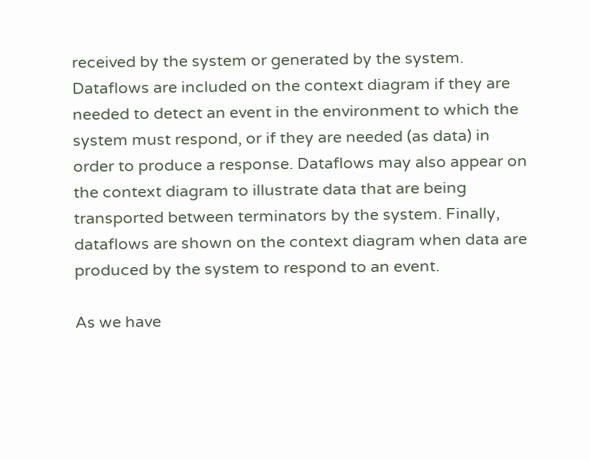received by the system or generated by the system. Dataflows are included on the context diagram if they are needed to detect an event in the environment to which the system must respond, or if they are needed (as data) in order to produce a response. Dataflows may also appear on the context diagram to illustrate data that are being transported between terminators by the system. Finally, dataflows are shown on the context diagram when data are produced by the system to respond to an event.

As we have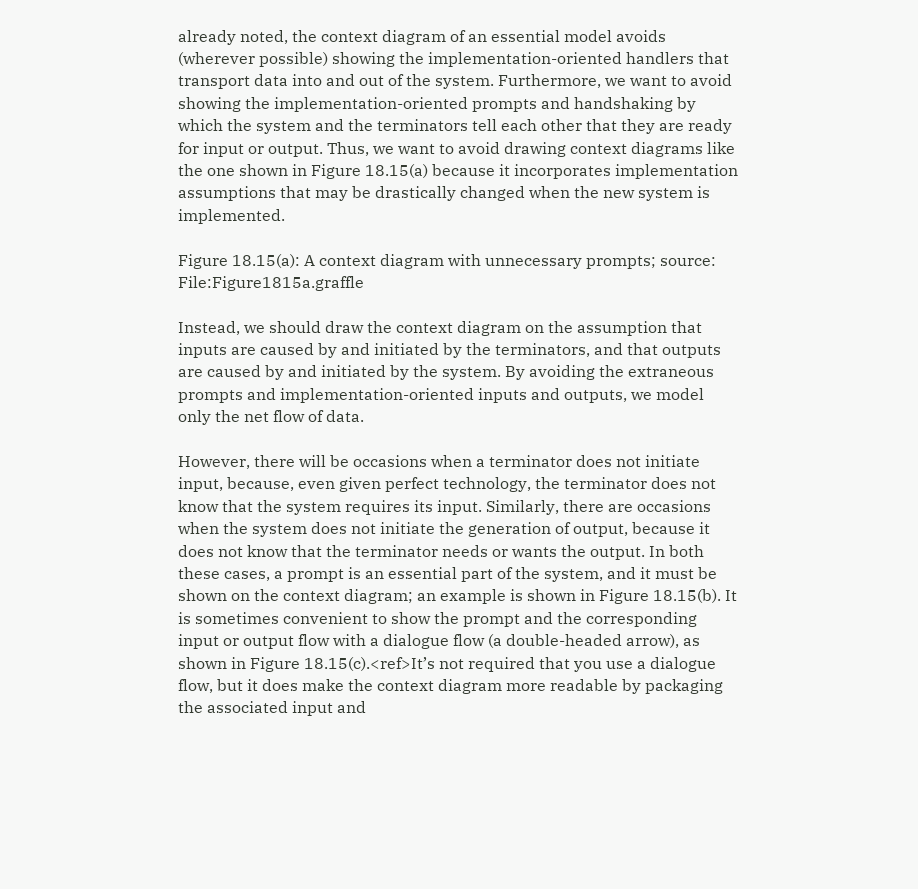already noted, the context diagram of an essential model avoids (wherever possible) showing the implementation-oriented handlers that transport data into and out of the system. Furthermore, we want to avoid showing the implementation-oriented prompts and handshaking by which the system and the terminators tell each other that they are ready for input or output. Thus, we want to avoid drawing context diagrams like the one shown in Figure 18.15(a) because it incorporates implementation assumptions that may be drastically changed when the new system is implemented.

Figure 18.15(a): A context diagram with unnecessary prompts; source: File:Figure1815a.graffle

Instead, we should draw the context diagram on the assumption that inputs are caused by and initiated by the terminators, and that outputs are caused by and initiated by the system. By avoiding the extraneous prompts and implementation-oriented inputs and outputs, we model only the net flow of data.

However, there will be occasions when a terminator does not initiate input, because, even given perfect technology, the terminator does not know that the system requires its input. Similarly, there are occasions when the system does not initiate the generation of output, because it does not know that the terminator needs or wants the output. In both these cases, a prompt is an essential part of the system, and it must be shown on the context diagram; an example is shown in Figure 18.15(b). It is sometimes convenient to show the prompt and the corresponding input or output flow with a dialogue flow (a double-headed arrow), as shown in Figure 18.15(c).<ref>It’s not required that you use a dialogue flow, but it does make the context diagram more readable by packaging the associated input and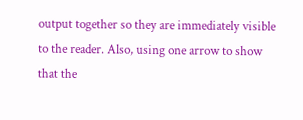output together so they are immediately visible to the reader. Also, using one arrow to show that the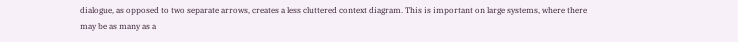dialogue, as opposed to two separate arrows, creates a less cluttered context diagram. This is important on large systems, where there may be as many as a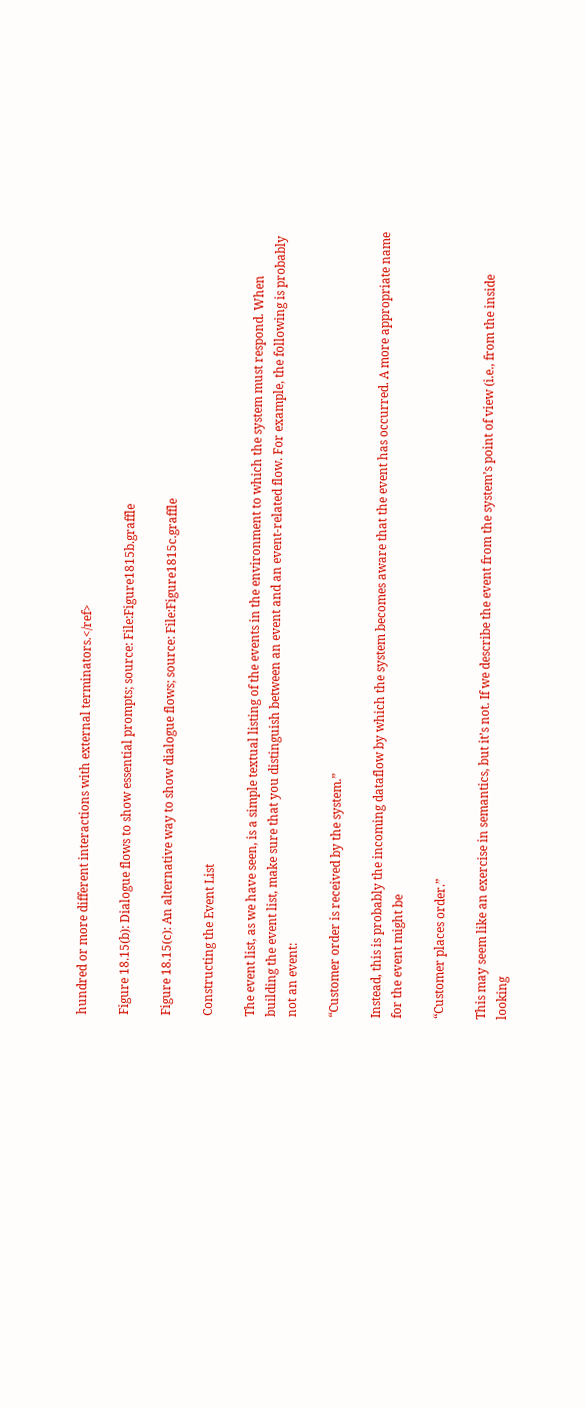hundred or more different interactions with external terminators.</ref>

Figure 18.15(b): Dialogue flows to show essential prompts; source: File:Figure1815b.graffle

Figure 18.15(c): An alternative way to show dialogue flows; source: File:Figure1815c.graffle

Constructing the Event List

The event list, as we have seen, is a simple textual listing of the events in the environment to which the system must respond. When building the event list, make sure that you distinguish between an event and an event-related flow. For example, the following is probably not an event:

“Customer order is received by the system.”

Instead, this is probably the incoming dataflow by which the system becomes aware that the event has occurred. A more appropriate name for the event might be

“Customer places order.”

This may seem like an exercise in semantics, but it’s not. If we describe the event from the system’s point of view (i.e., from the inside looking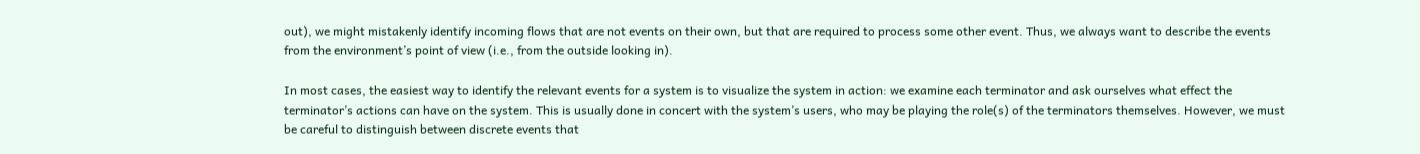out), we might mistakenly identify incoming flows that are not events on their own, but that are required to process some other event. Thus, we always want to describe the events from the environment’s point of view (i.e., from the outside looking in).

In most cases, the easiest way to identify the relevant events for a system is to visualize the system in action: we examine each terminator and ask ourselves what effect the terminator’s actions can have on the system. This is usually done in concert with the system’s users, who may be playing the role(s) of the terminators themselves. However, we must be careful to distinguish between discrete events that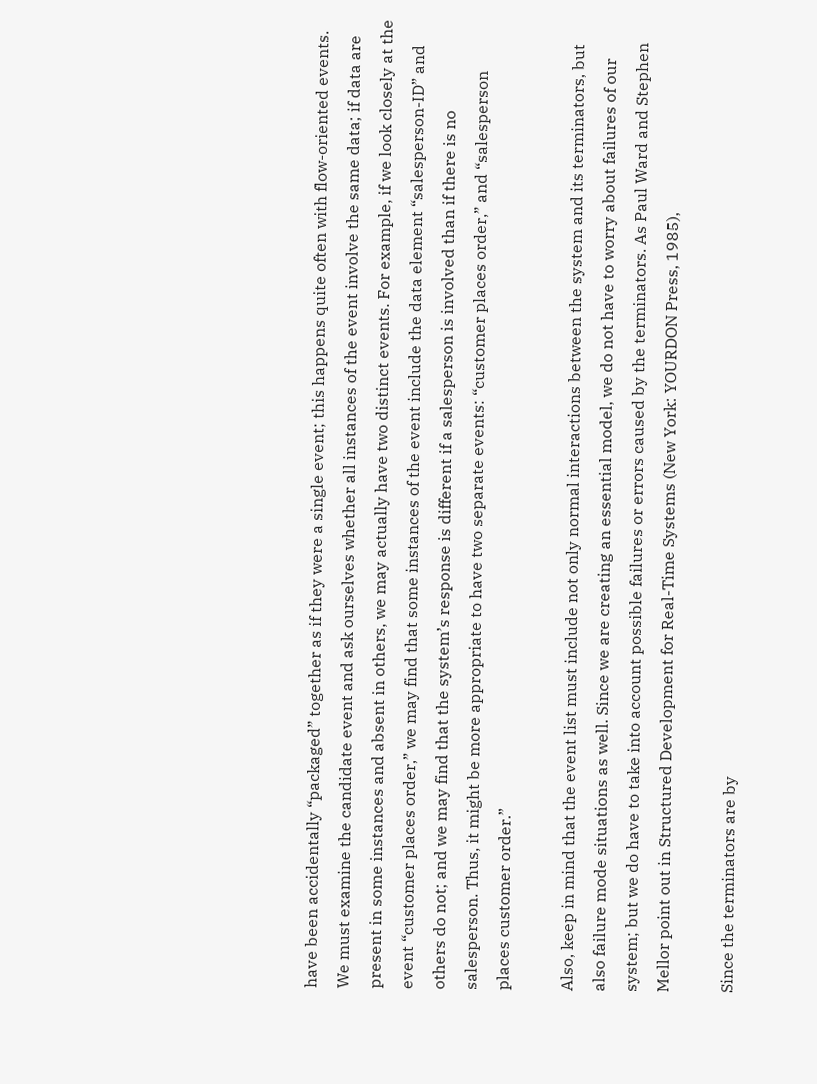have been accidentally “packaged” together as if they were a single event; this happens quite often with flow-oriented events. We must examine the candidate event and ask ourselves whether all instances of the event involve the same data; if data are present in some instances and absent in others, we may actually have two distinct events. For example, if we look closely at the event “customer places order,” we may find that some instances of the event include the data element “salesperson-ID” and others do not; and we may find that the system’s response is different if a salesperson is involved than if there is no salesperson. Thus, it might be more appropriate to have two separate events: “customer places order,” and “salesperson places customer order.”

Also, keep in mind that the event list must include not only normal interactions between the system and its terminators, but also failure mode situations as well. Since we are creating an essential model, we do not have to worry about failures of our system; but we do have to take into account possible failures or errors caused by the terminators. As Paul Ward and Stephen Mellor point out in Structured Development for Real-Time Systems (New York: YOURDON Press, 1985),

Since the terminators are by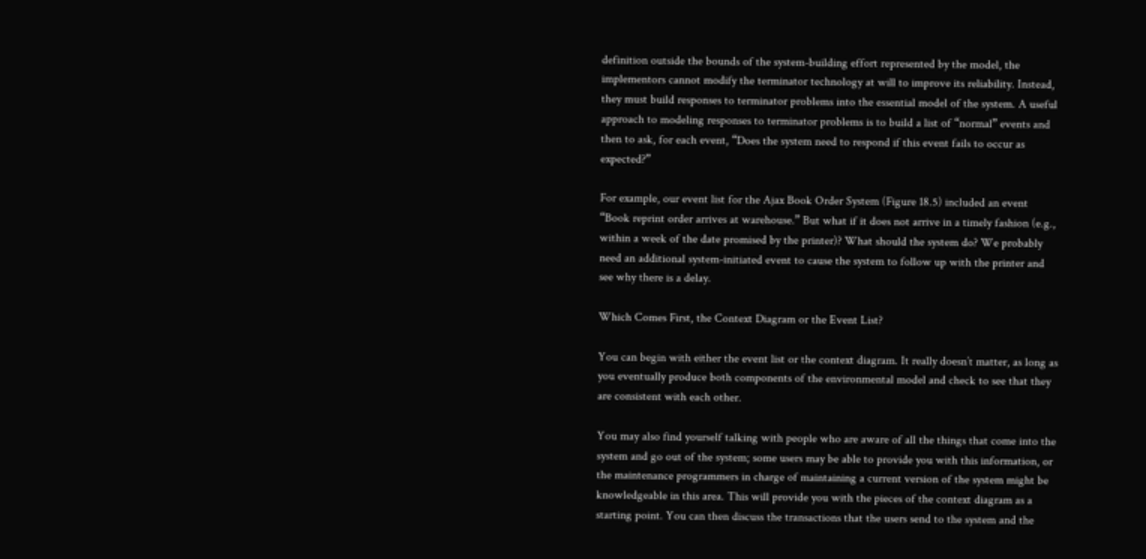definition outside the bounds of the system-building effort represented by the model, the implementors cannot modify the terminator technology at will to improve its reliability. Instead, they must build responses to terminator problems into the essential model of the system. A useful approach to modeling responses to terminator problems is to build a list of “normal” events and then to ask, for each event, “Does the system need to respond if this event fails to occur as expected?”

For example, our event list for the Ajax Book Order System (Figure 18.5) included an event “Book reprint order arrives at warehouse.” But what if it does not arrive in a timely fashion (e.g., within a week of the date promised by the printer)? What should the system do? We probably need an additional system-initiated event to cause the system to follow up with the printer and see why there is a delay.

Which Comes First, the Context Diagram or the Event List?

You can begin with either the event list or the context diagram. It really doesn’t matter, as long as you eventually produce both components of the environmental model and check to see that they are consistent with each other.

You may also find yourself talking with people who are aware of all the things that come into the system and go out of the system; some users may be able to provide you with this information, or the maintenance programmers in charge of maintaining a current version of the system might be knowledgeable in this area. This will provide you with the pieces of the context diagram as a starting point. You can then discuss the transactions that the users send to the system and the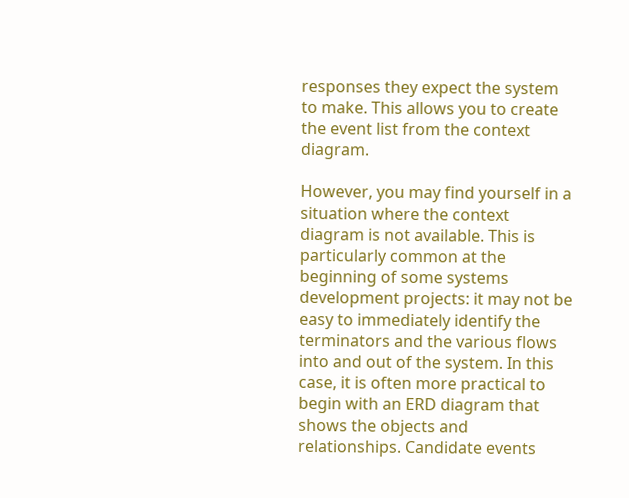responses they expect the system to make. This allows you to create the event list from the context diagram.

However, you may find yourself in a situation where the context diagram is not available. This is particularly common at the beginning of some systems development projects: it may not be easy to immediately identify the terminators and the various flows into and out of the system. In this case, it is often more practical to begin with an ERD diagram that shows the objects and relationships. Candidate events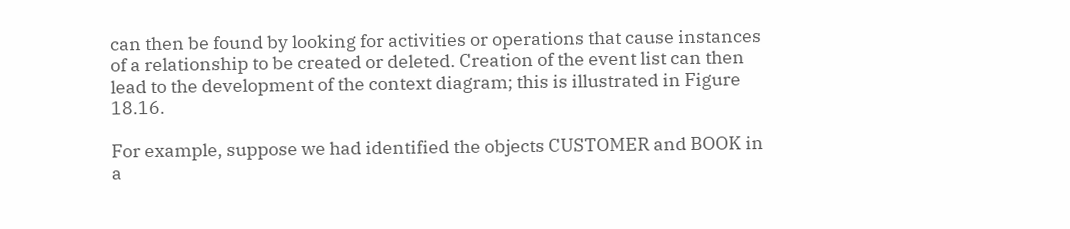can then be found by looking for activities or operations that cause instances of a relationship to be created or deleted. Creation of the event list can then lead to the development of the context diagram; this is illustrated in Figure 18.16.

For example, suppose we had identified the objects CUSTOMER and BOOK in a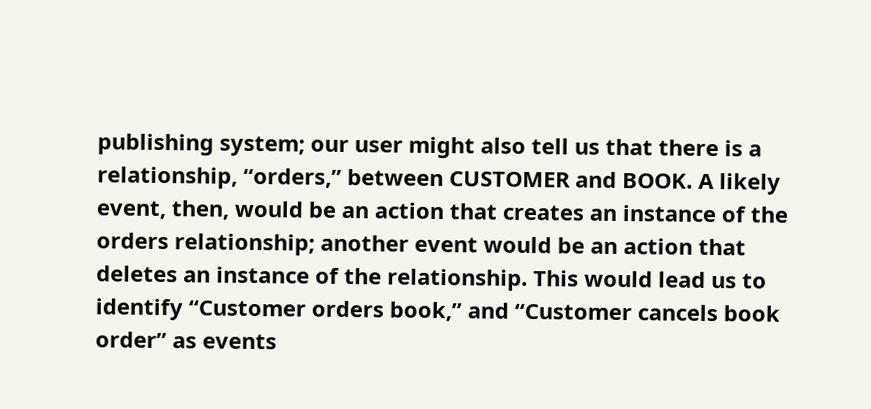publishing system; our user might also tell us that there is a relationship, “orders,” between CUSTOMER and BOOK. A likely event, then, would be an action that creates an instance of the orders relationship; another event would be an action that deletes an instance of the relationship. This would lead us to identify “Customer orders book,” and “Customer cancels book order” as events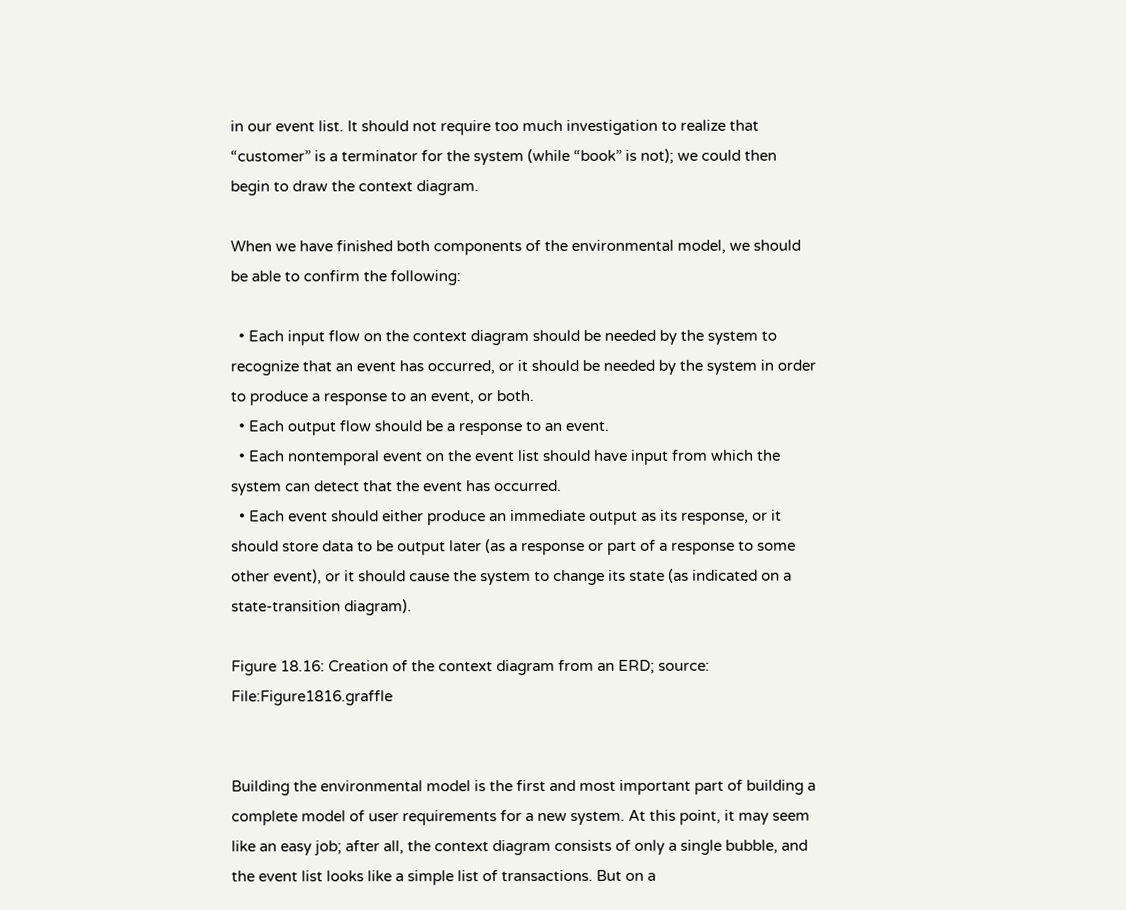in our event list. It should not require too much investigation to realize that “customer” is a terminator for the system (while “book” is not); we could then begin to draw the context diagram.

When we have finished both components of the environmental model, we should be able to confirm the following:

  • Each input flow on the context diagram should be needed by the system to recognize that an event has occurred, or it should be needed by the system in order to produce a response to an event, or both.
  • Each output flow should be a response to an event.
  • Each nontemporal event on the event list should have input from which the system can detect that the event has occurred.
  • Each event should either produce an immediate output as its response, or it should store data to be output later (as a response or part of a response to some other event), or it should cause the system to change its state (as indicated on a state-transition diagram).

Figure 18.16: Creation of the context diagram from an ERD; source: File:Figure1816.graffle


Building the environmental model is the first and most important part of building a complete model of user requirements for a new system. At this point, it may seem like an easy job; after all, the context diagram consists of only a single bubble, and the event list looks like a simple list of transactions. But on a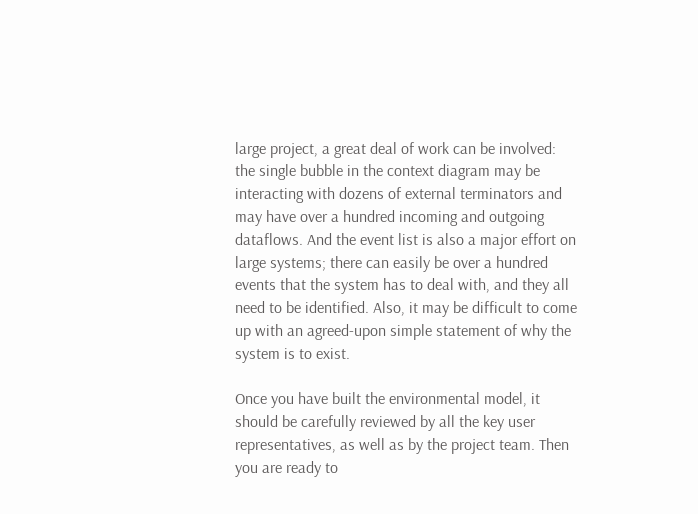large project, a great deal of work can be involved: the single bubble in the context diagram may be interacting with dozens of external terminators and may have over a hundred incoming and outgoing dataflows. And the event list is also a major effort on large systems; there can easily be over a hundred events that the system has to deal with, and they all need to be identified. Also, it may be difficult to come up with an agreed-upon simple statement of why the system is to exist.

Once you have built the environmental model, it should be carefully reviewed by all the key user representatives, as well as by the project team. Then you are ready to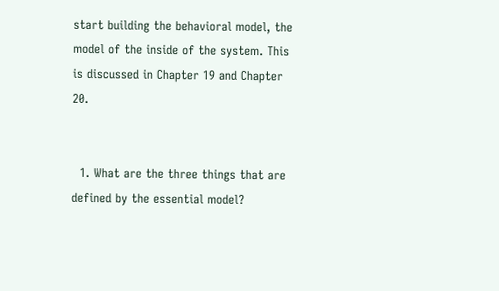start building the behavioral model, the model of the inside of the system. This is discussed in Chapter 19 and Chapter 20.


  1. What are the three things that are defined by the essential model?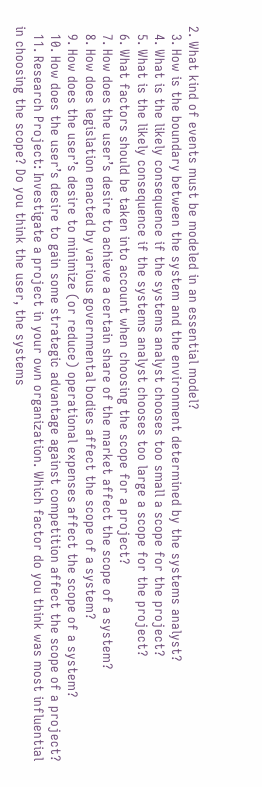2. What kind of events must be modeled in an essential model?
  3. How is the boundary between the system and the environment determined by the systems analyst?
  4. What is the likely consequence if the systems analyst chooses too small a scope for the project?
  5. What is the likely consequence if the systems analyst chooses too large a scope for the project?
  6. What factors should be taken into account when choosing the scope for a project?
  7. How does the user’s desire to achieve a certain share of the market affect the scope of a system?
  8. How does legislation enacted by various governmental bodies affect the scope of a system?
  9. How does the user’s desire to minimize (or reduce) operational expenses affect the scope of a system?
  10. How does the user’s desire to gain some strategic advantage against competition affect the scope of a project?
  11. Research Project: Investigate a project in your own organization. Which factor do you think was most influential in choosing the scope? Do you think the user, the systems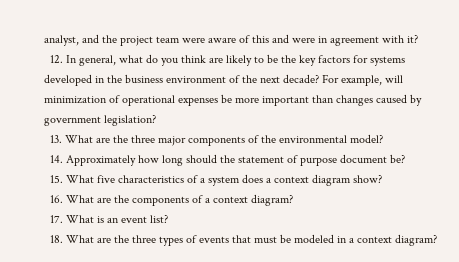analyst, and the project team were aware of this and were in agreement with it?
  12. In general, what do you think are likely to be the key factors for systems developed in the business environment of the next decade? For example, will minimization of operational expenses be more important than changes caused by government legislation?
  13. What are the three major components of the environmental model?
  14. Approximately how long should the statement of purpose document be?
  15. What five characteristics of a system does a context diagram show?
  16. What are the components of a context diagram?
  17. What is an event list?
  18. What are the three types of events that must be modeled in a context diagram?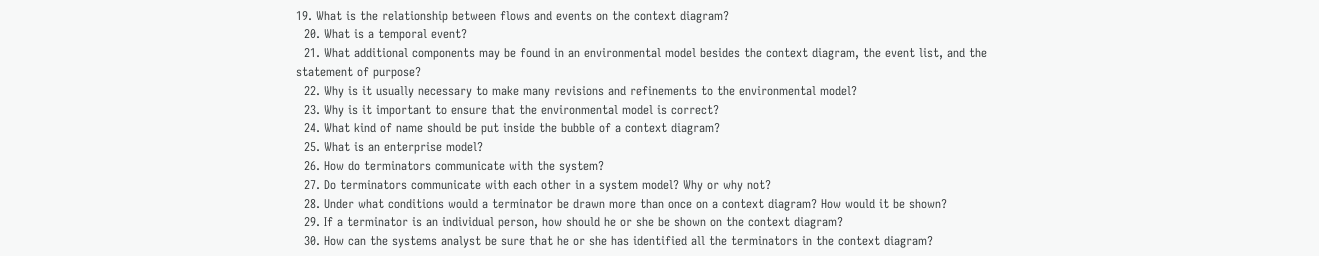19. What is the relationship between flows and events on the context diagram?
  20. What is a temporal event?
  21. What additional components may be found in an environmental model besides the context diagram, the event list, and the statement of purpose?
  22. Why is it usually necessary to make many revisions and refinements to the environmental model?
  23. Why is it important to ensure that the environmental model is correct?
  24. What kind of name should be put inside the bubble of a context diagram?
  25. What is an enterprise model?
  26. How do terminators communicate with the system?
  27. Do terminators communicate with each other in a system model? Why or why not?
  28. Under what conditions would a terminator be drawn more than once on a context diagram? How would it be shown?
  29. If a terminator is an individual person, how should he or she be shown on the context diagram?
  30. How can the systems analyst be sure that he or she has identified all the terminators in the context diagram?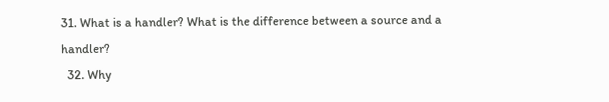31. What is a handler? What is the difference between a source and a handler?
  32. Why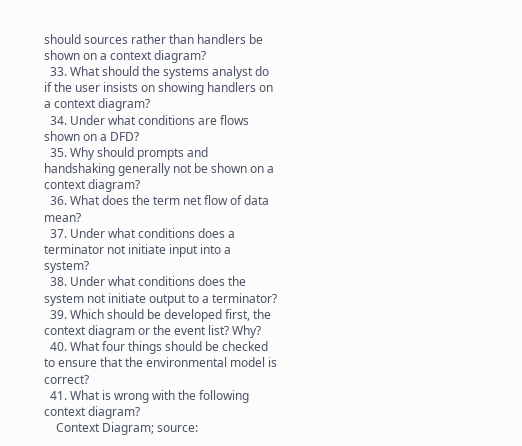should sources rather than handlers be shown on a context diagram?
  33. What should the systems analyst do if the user insists on showing handlers on a context diagram?
  34. Under what conditions are flows shown on a DFD?
  35. Why should prompts and handshaking generally not be shown on a context diagram?
  36. What does the term net flow of data mean?
  37. Under what conditions does a terminator not initiate input into a system?
  38. Under what conditions does the system not initiate output to a terminator?
  39. Which should be developed first, the context diagram or the event list? Why?
  40. What four things should be checked to ensure that the environmental model is correct?
  41. What is wrong with the following context diagram?
    Context Diagram; source: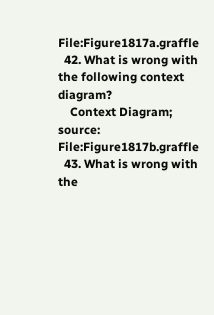File:Figure1817a.graffle
  42. What is wrong with the following context diagram?
    Context Diagram; source: File:Figure1817b.graffle
  43. What is wrong with the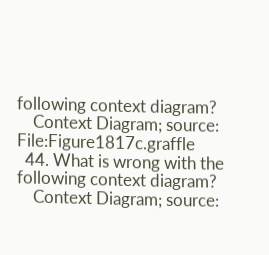following context diagram?
    Context Diagram; source: File:Figure1817c.graffle
  44. What is wrong with the following context diagram?
    Context Diagram; source: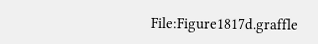File:Figure1817d.graffle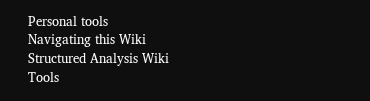Personal tools
Navigating this Wiki
Structured Analysis Wiki Tools